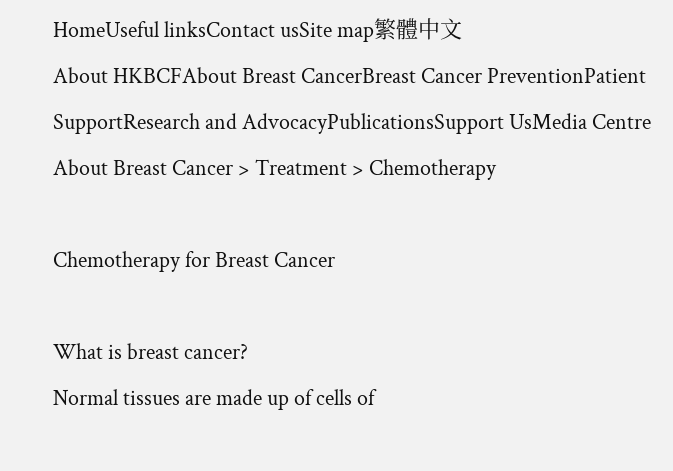HomeUseful linksContact usSite map繁體中文
About HKBCFAbout Breast CancerBreast Cancer PreventionPatient SupportResearch and AdvocacyPublicationsSupport UsMedia Centre
About Breast Cancer > Treatment > Chemotherapy

Chemotherapy for Breast Cancer

What is breast cancer?
Normal tissues are made up of cells of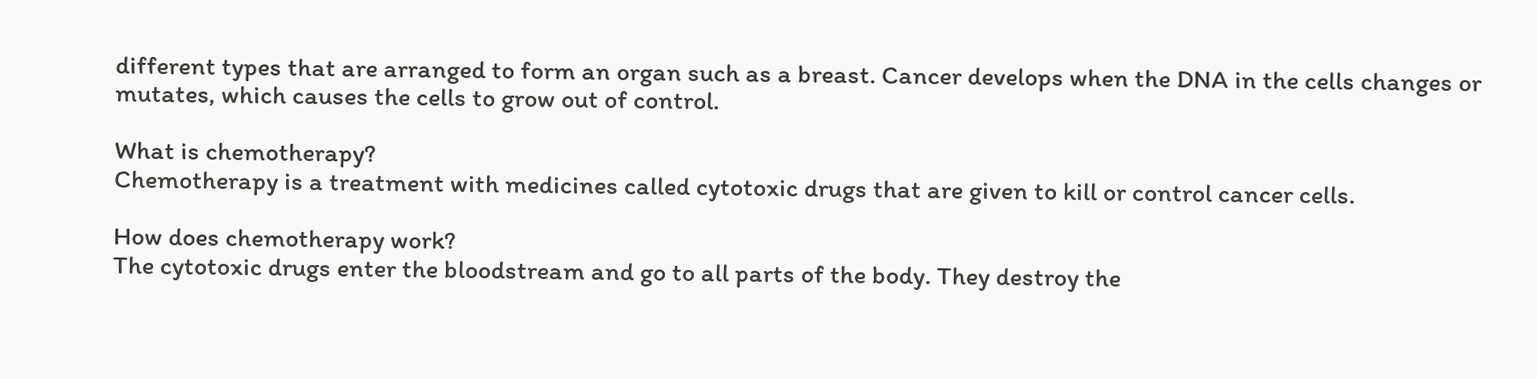different types that are arranged to form an organ such as a breast. Cancer develops when the DNA in the cells changes or mutates, which causes the cells to grow out of control.

What is chemotherapy?
Chemotherapy is a treatment with medicines called cytotoxic drugs that are given to kill or control cancer cells.

How does chemotherapy work?
The cytotoxic drugs enter the bloodstream and go to all parts of the body. They destroy the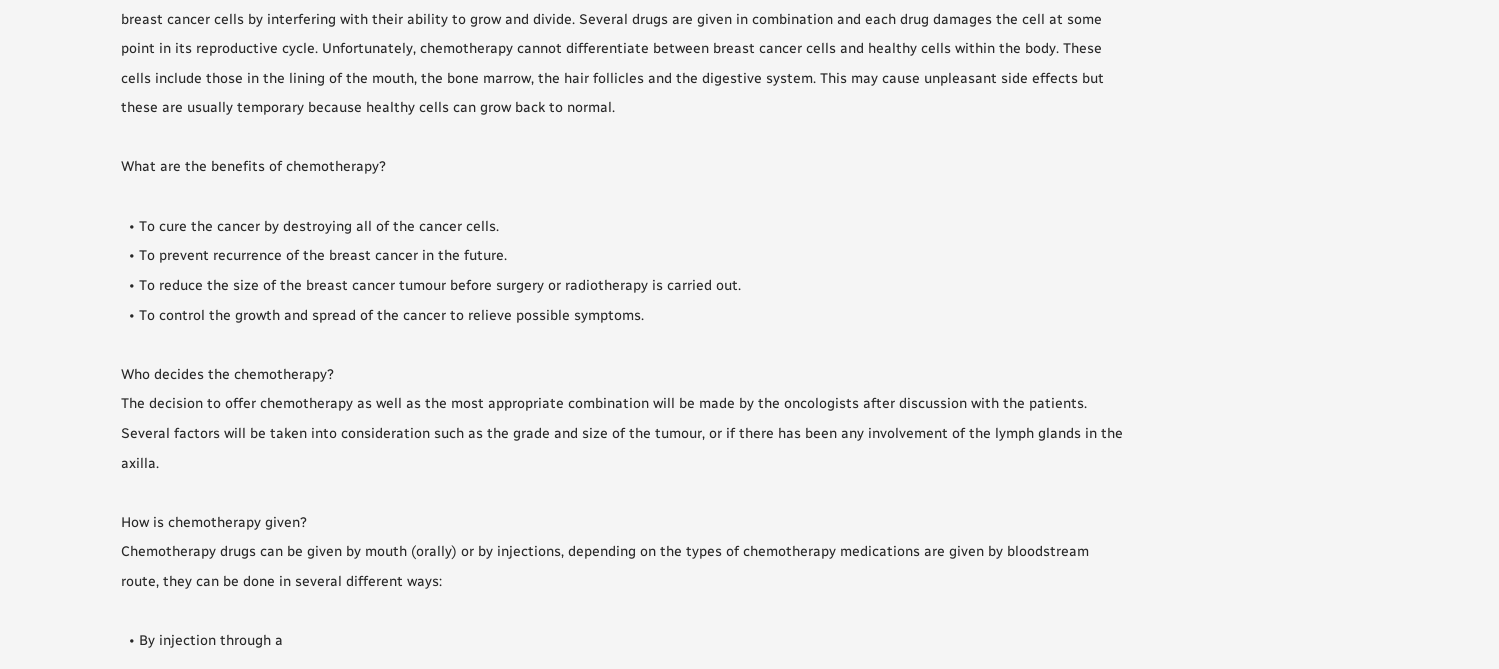breast cancer cells by interfering with their ability to grow and divide. Several drugs are given in combination and each drug damages the cell at some point in its reproductive cycle. Unfortunately, chemotherapy cannot differentiate between breast cancer cells and healthy cells within the body. These cells include those in the lining of the mouth, the bone marrow, the hair follicles and the digestive system. This may cause unpleasant side effects but these are usually temporary because healthy cells can grow back to normal.

What are the benefits of chemotherapy?

  • To cure the cancer by destroying all of the cancer cells.
  • To prevent recurrence of the breast cancer in the future.
  • To reduce the size of the breast cancer tumour before surgery or radiotherapy is carried out.
  • To control the growth and spread of the cancer to relieve possible symptoms.

Who decides the chemotherapy?
The decision to offer chemotherapy as well as the most appropriate combination will be made by the oncologists after discussion with the patients. Several factors will be taken into consideration such as the grade and size of the tumour, or if there has been any involvement of the lymph glands in the axilla.

How is chemotherapy given?
Chemotherapy drugs can be given by mouth (orally) or by injections, depending on the types of chemotherapy medications are given by bloodstream route, they can be done in several different ways:

  • By injection through a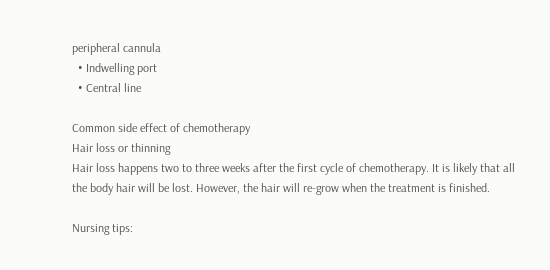peripheral cannula
  • Indwelling port
  • Central line

Common side effect of chemotherapy
Hair loss or thinning
Hair loss happens two to three weeks after the first cycle of chemotherapy. It is likely that all the body hair will be lost. However, the hair will re-grow when the treatment is finished.

Nursing tips: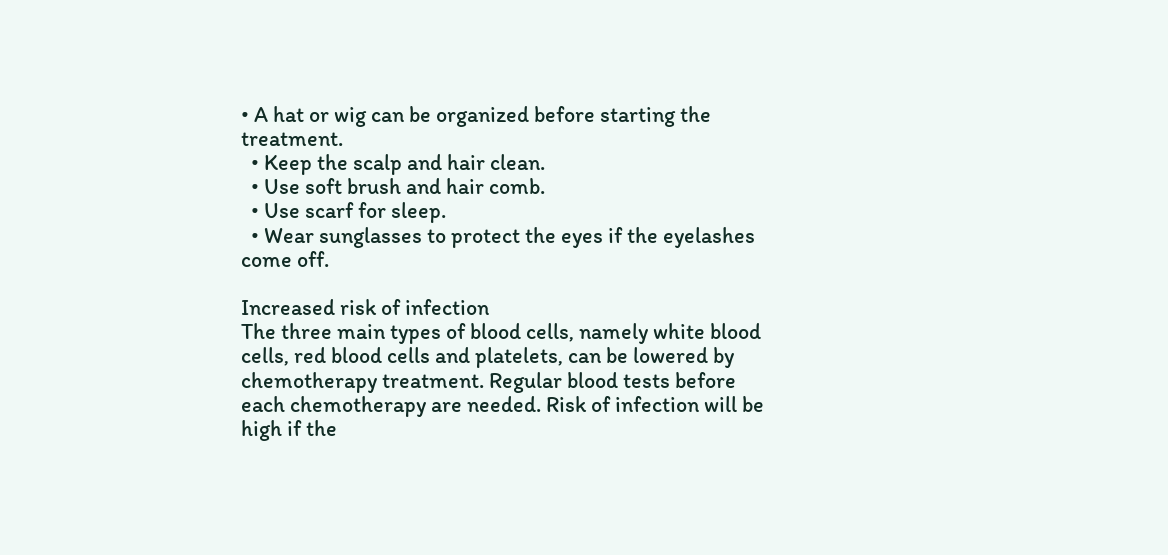• A hat or wig can be organized before starting the treatment.
  • Keep the scalp and hair clean.
  • Use soft brush and hair comb.
  • Use scarf for sleep.
  • Wear sunglasses to protect the eyes if the eyelashes come off.

Increased risk of infection
The three main types of blood cells, namely white blood cells, red blood cells and platelets, can be lowered by chemotherapy treatment. Regular blood tests before each chemotherapy are needed. Risk of infection will be high if the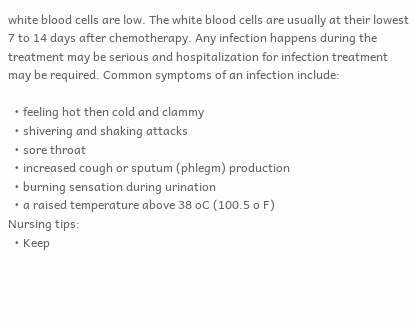white blood cells are low. The white blood cells are usually at their lowest 7 to 14 days after chemotherapy. Any infection happens during the treatment may be serious and hospitalization for infection treatment may be required. Common symptoms of an infection include:

  • feeling hot then cold and clammy
  • shivering and shaking attacks
  • sore throat
  • increased cough or sputum (phlegm) production
  • burning sensation during urination
  • a raised temperature above 38 oC (100.5 o F)
Nursing tips:
  • Keep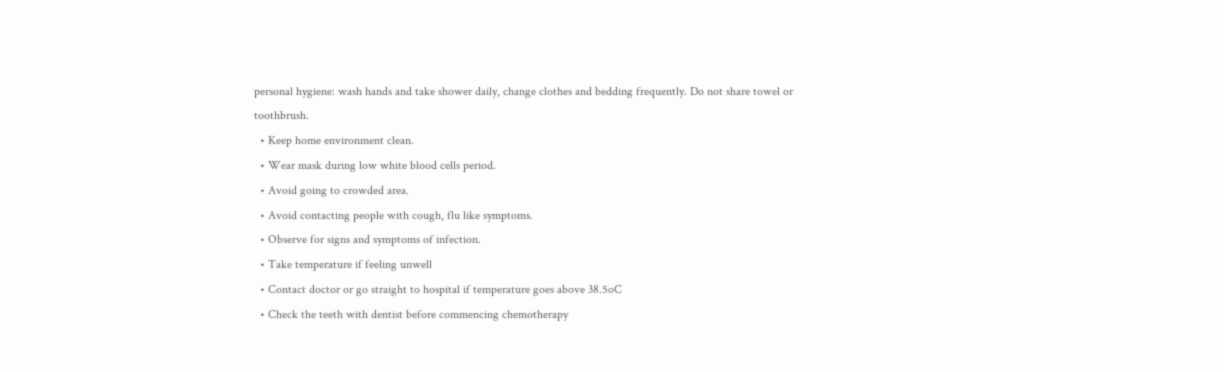personal hygiene: wash hands and take shower daily, change clothes and bedding frequently. Do not share towel or toothbrush.
  • Keep home environment clean.
  • Wear mask during low white blood cells period.
  • Avoid going to crowded area.
  • Avoid contacting people with cough, flu like symptoms.
  • Observe for signs and symptoms of infection.
  • Take temperature if feeling unwell
  • Contact doctor or go straight to hospital if temperature goes above 38.5oC
  • Check the teeth with dentist before commencing chemotherapy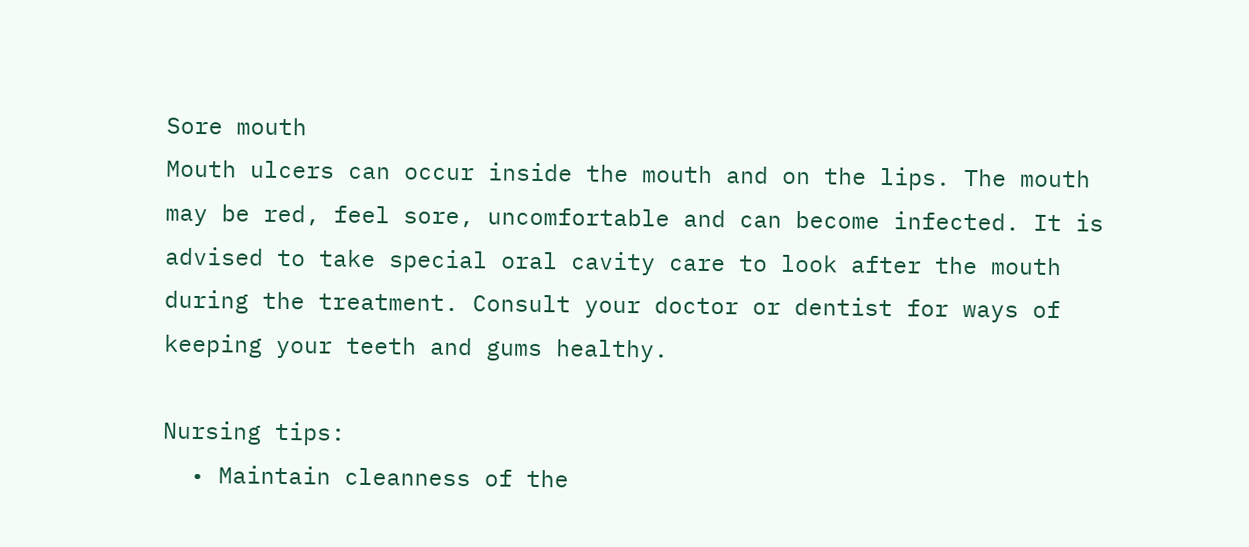Sore mouth
Mouth ulcers can occur inside the mouth and on the lips. The mouth may be red, feel sore, uncomfortable and can become infected. It is advised to take special oral cavity care to look after the mouth during the treatment. Consult your doctor or dentist for ways of keeping your teeth and gums healthy.

Nursing tips:
  • Maintain cleanness of the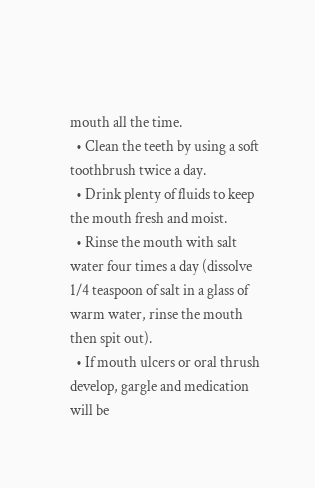mouth all the time.
  • Clean the teeth by using a soft toothbrush twice a day.
  • Drink plenty of fluids to keep the mouth fresh and moist.
  • Rinse the mouth with salt water four times a day (dissolve 1/4 teaspoon of salt in a glass of warm water, rinse the mouth then spit out).
  • If mouth ulcers or oral thrush develop, gargle and medication will be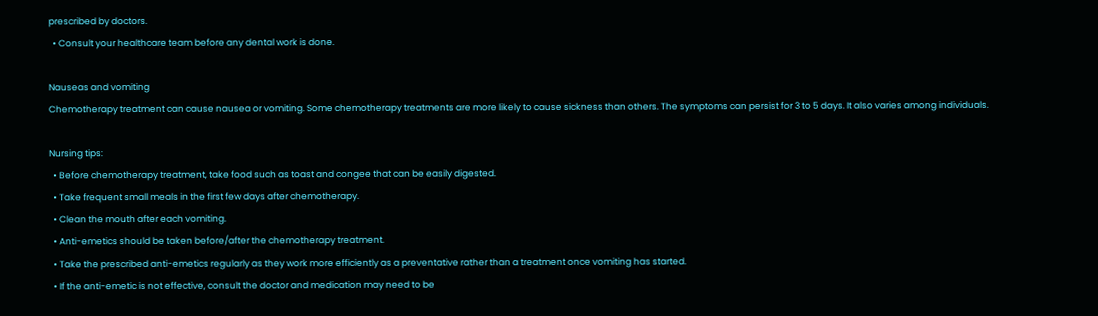prescribed by doctors.
  • Consult your healthcare team before any dental work is done.

Nauseas and vomiting
Chemotherapy treatment can cause nausea or vomiting. Some chemotherapy treatments are more likely to cause sickness than others. The symptoms can persist for 3 to 5 days. It also varies among individuals.

Nursing tips:
  • Before chemotherapy treatment, take food such as toast and congee that can be easily digested.
  • Take frequent small meals in the first few days after chemotherapy.
  • Clean the mouth after each vomiting.
  • Anti-emetics should be taken before/after the chemotherapy treatment.
  • Take the prescribed anti-emetics regularly as they work more efficiently as a preventative rather than a treatment once vomiting has started.
  • If the anti-emetic is not effective, consult the doctor and medication may need to be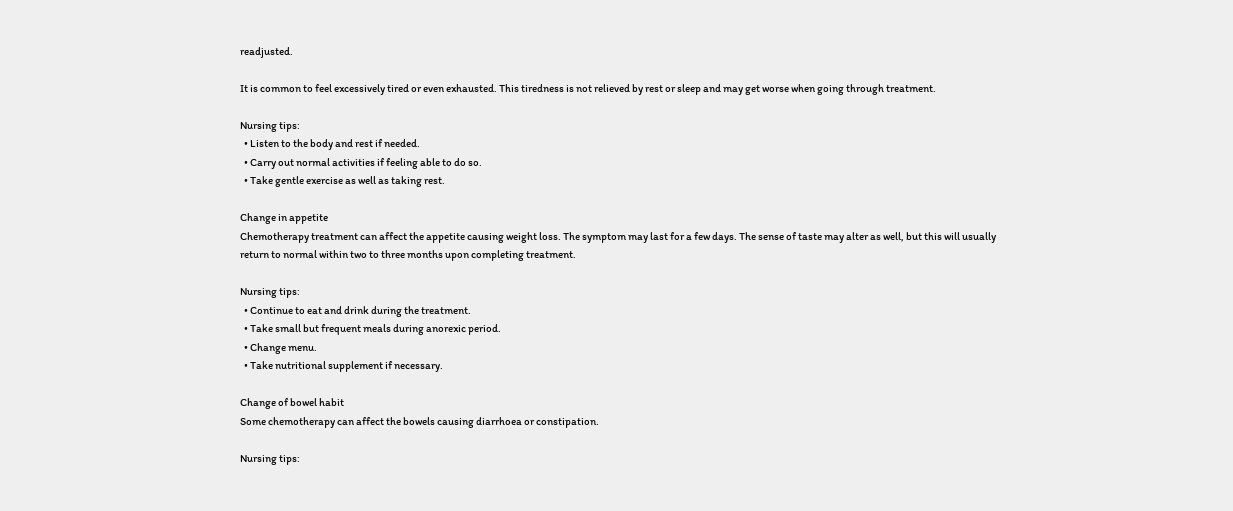readjusted.

It is common to feel excessively tired or even exhausted. This tiredness is not relieved by rest or sleep and may get worse when going through treatment.

Nursing tips:
  • Listen to the body and rest if needed.
  • Carry out normal activities if feeling able to do so.
  • Take gentle exercise as well as taking rest.

Change in appetite
Chemotherapy treatment can affect the appetite causing weight loss. The symptom may last for a few days. The sense of taste may alter as well, but this will usually return to normal within two to three months upon completing treatment.

Nursing tips:
  • Continue to eat and drink during the treatment.
  • Take small but frequent meals during anorexic period.
  • Change menu.
  • Take nutritional supplement if necessary.

Change of bowel habit
Some chemotherapy can affect the bowels causing diarrhoea or constipation.

Nursing tips: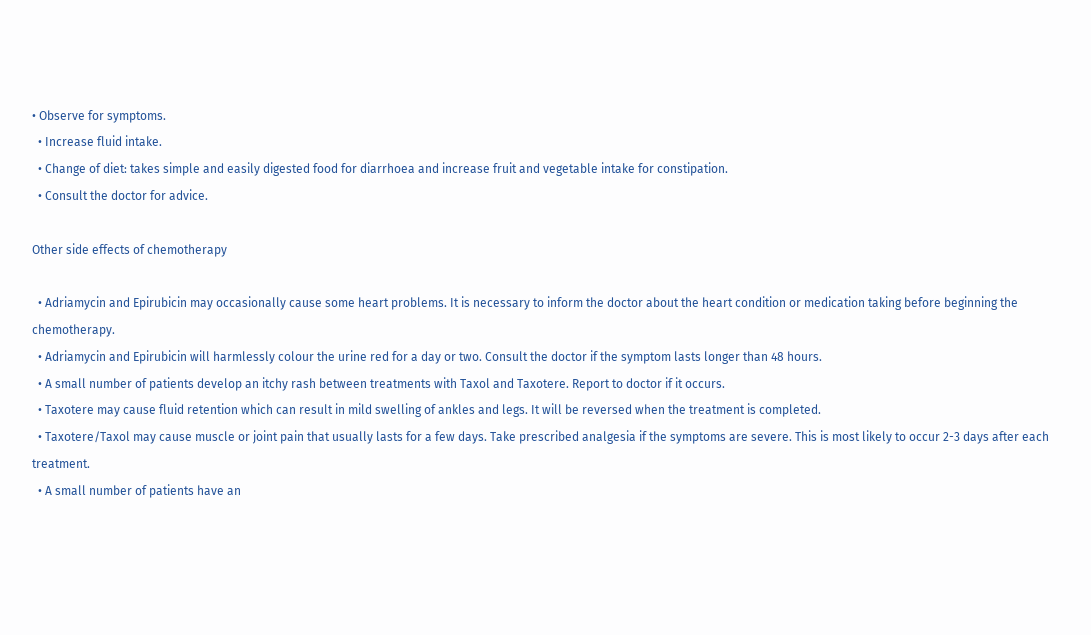• Observe for symptoms.
  • Increase fluid intake.
  • Change of diet: takes simple and easily digested food for diarrhoea and increase fruit and vegetable intake for constipation.
  • Consult the doctor for advice.

Other side effects of chemotherapy

  • Adriamycin and Epirubicin may occasionally cause some heart problems. It is necessary to inform the doctor about the heart condition or medication taking before beginning the chemotherapy.
  • Adriamycin and Epirubicin will harmlessly colour the urine red for a day or two. Consult the doctor if the symptom lasts longer than 48 hours.
  • A small number of patients develop an itchy rash between treatments with Taxol and Taxotere. Report to doctor if it occurs.
  • Taxotere may cause fluid retention which can result in mild swelling of ankles and legs. It will be reversed when the treatment is completed.
  • Taxotere/Taxol may cause muscle or joint pain that usually lasts for a few days. Take prescribed analgesia if the symptoms are severe. This is most likely to occur 2-3 days after each treatment.
  • A small number of patients have an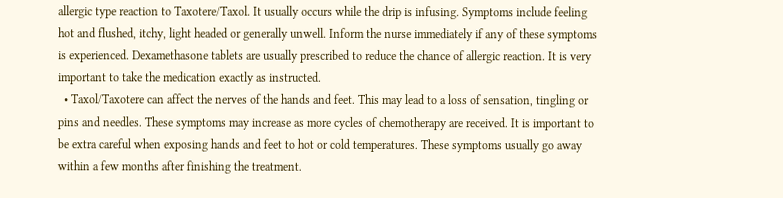allergic type reaction to Taxotere/Taxol. It usually occurs while the drip is infusing. Symptoms include feeling hot and flushed, itchy, light headed or generally unwell. Inform the nurse immediately if any of these symptoms is experienced. Dexamethasone tablets are usually prescribed to reduce the chance of allergic reaction. It is very important to take the medication exactly as instructed.
  • Taxol/Taxotere can affect the nerves of the hands and feet. This may lead to a loss of sensation, tingling or pins and needles. These symptoms may increase as more cycles of chemotherapy are received. It is important to be extra careful when exposing hands and feet to hot or cold temperatures. These symptoms usually go away within a few months after finishing the treatment.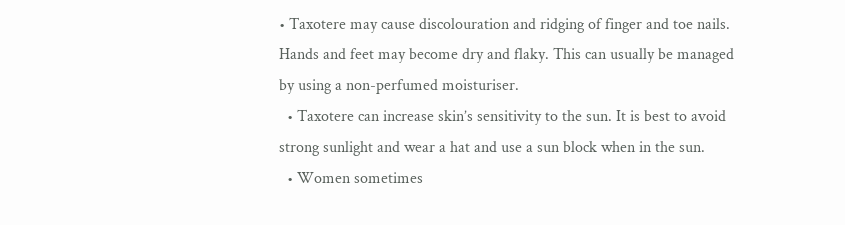• Taxotere may cause discolouration and ridging of finger and toe nails. Hands and feet may become dry and flaky. This can usually be managed by using a non-perfumed moisturiser.
  • Taxotere can increase skin’s sensitivity to the sun. It is best to avoid strong sunlight and wear a hat and use a sun block when in the sun.
  • Women sometimes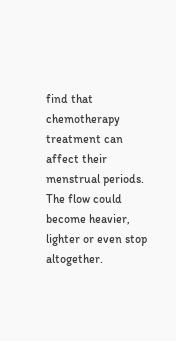find that chemotherapy treatment can affect their menstrual periods. The flow could become heavier, lighter or even stop altogether.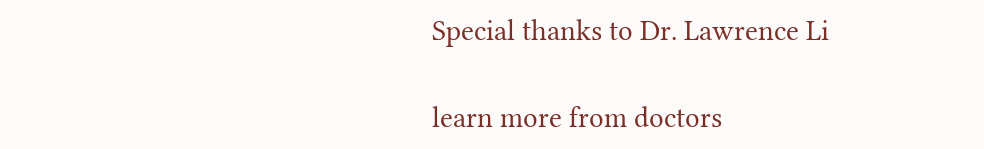Special thanks to Dr. Lawrence Li

learn more from doctors